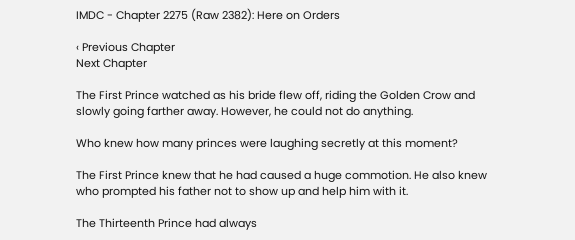IMDC - Chapter 2275 (Raw 2382): Here on Orders

‹ Previous Chapter
Next Chapter

The First Prince watched as his bride flew off, riding the Golden Crow and slowly going farther away. However, he could not do anything.

Who knew how many princes were laughing secretly at this moment?

The First Prince knew that he had caused a huge commotion. He also knew who prompted his father not to show up and help him with it.

The Thirteenth Prince had always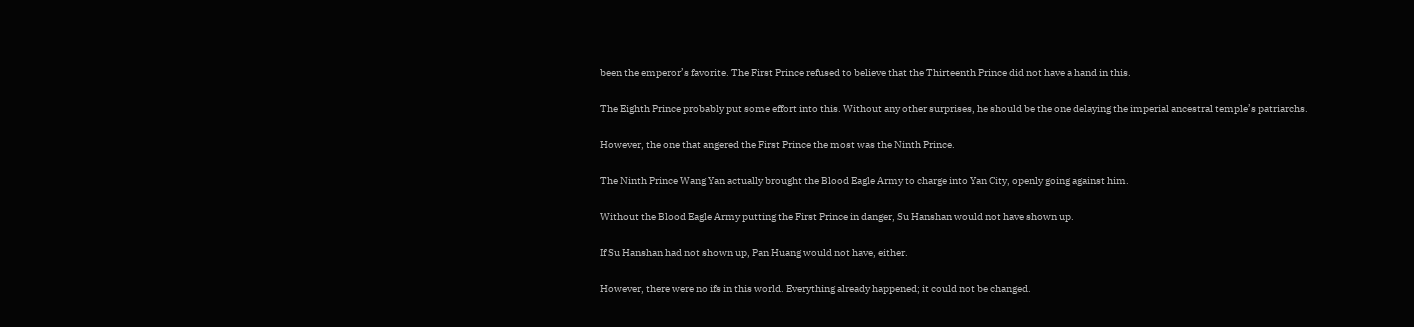been the emperor’s favorite. The First Prince refused to believe that the Thirteenth Prince did not have a hand in this.

The Eighth Prince probably put some effort into this. Without any other surprises, he should be the one delaying the imperial ancestral temple’s patriarchs.

However, the one that angered the First Prince the most was the Ninth Prince.

The Ninth Prince Wang Yan actually brought the Blood Eagle Army to charge into Yan City, openly going against him.

Without the Blood Eagle Army putting the First Prince in danger, Su Hanshan would not have shown up.

If Su Hanshan had not shown up, Pan Huang would not have, either.

However, there were no ifs in this world. Everything already happened; it could not be changed.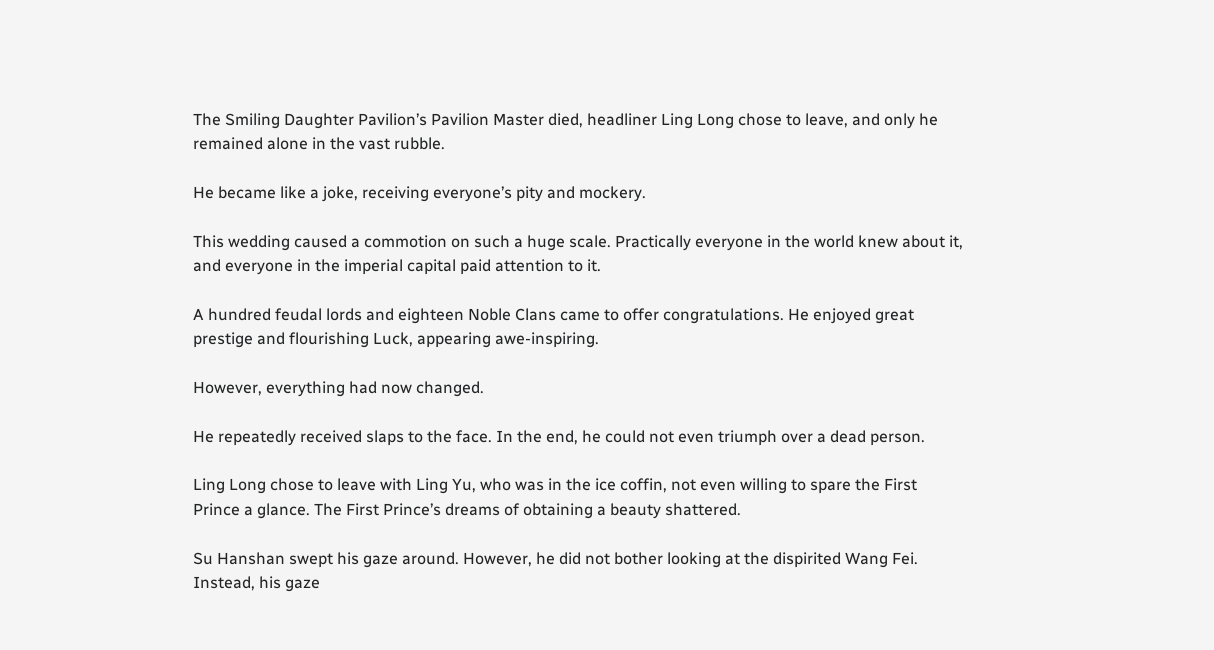The Smiling Daughter Pavilion’s Pavilion Master died, headliner Ling Long chose to leave, and only he remained alone in the vast rubble.

He became like a joke, receiving everyone’s pity and mockery.

This wedding caused a commotion on such a huge scale. Practically everyone in the world knew about it, and everyone in the imperial capital paid attention to it.

A hundred feudal lords and eighteen Noble Clans came to offer congratulations. He enjoyed great prestige and flourishing Luck, appearing awe-inspiring.

However, everything had now changed.

He repeatedly received slaps to the face. In the end, he could not even triumph over a dead person.

Ling Long chose to leave with Ling Yu, who was in the ice coffin, not even willing to spare the First Prince a glance. The First Prince’s dreams of obtaining a beauty shattered.

Su Hanshan swept his gaze around. However, he did not bother looking at the dispirited Wang Fei. Instead, his gaze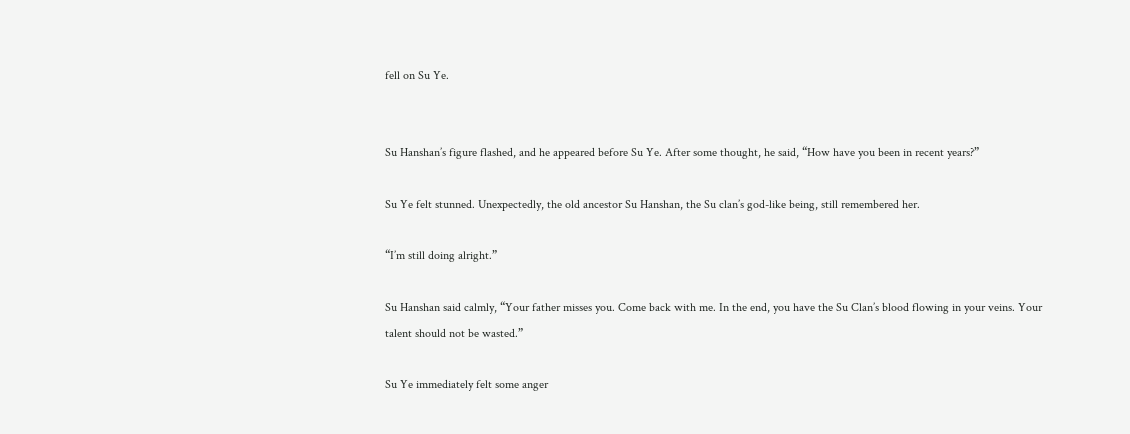fell on Su Ye.


Su Hanshan’s figure flashed, and he appeared before Su Ye. After some thought, he said, “How have you been in recent years?”

Su Ye felt stunned. Unexpectedly, the old ancestor Su Hanshan, the Su clan’s god-like being, still remembered her.

“I’m still doing alright.”

Su Hanshan said calmly, “Your father misses you. Come back with me. In the end, you have the Su Clan’s blood flowing in your veins. Your talent should not be wasted.”

Su Ye immediately felt some anger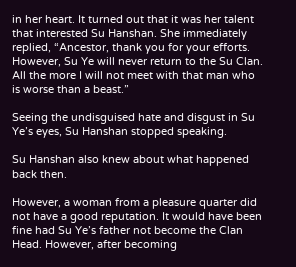in her heart. It turned out that it was her talent that interested Su Hanshan. She immediately replied, “Ancestor, thank you for your efforts. However, Su Ye will never return to the Su Clan. All the more I will not meet with that man who is worse than a beast.”

Seeing the undisguised hate and disgust in Su Ye’s eyes, Su Hanshan stopped speaking.

Su Hanshan also knew about what happened back then.

However, a woman from a pleasure quarter did not have a good reputation. It would have been fine had Su Ye’s father not become the Clan Head. However, after becoming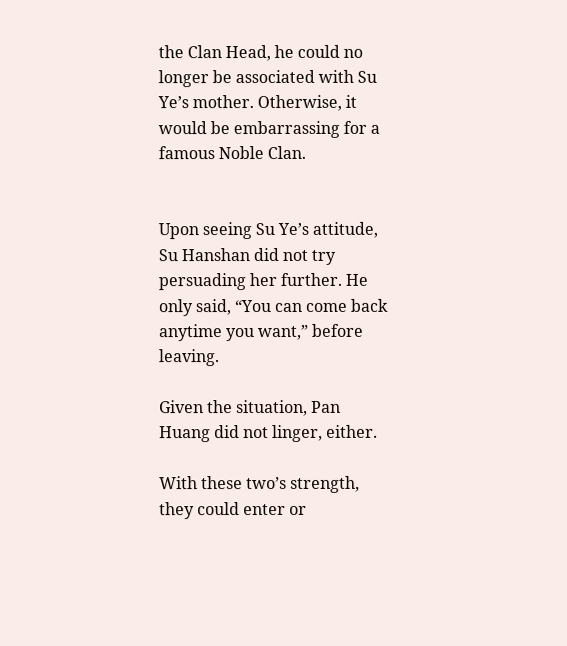the Clan Head, he could no longer be associated with Su Ye’s mother. Otherwise, it would be embarrassing for a famous Noble Clan.


Upon seeing Su Ye’s attitude, Su Hanshan did not try persuading her further. He only said, “You can come back anytime you want,” before leaving.

Given the situation, Pan Huang did not linger, either.

With these two’s strength, they could enter or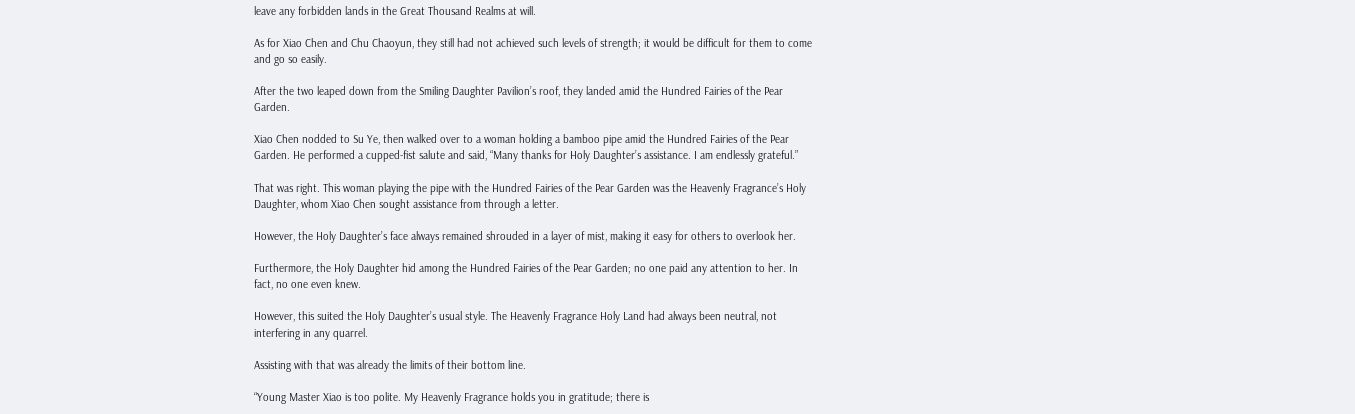leave any forbidden lands in the Great Thousand Realms at will.

As for Xiao Chen and Chu Chaoyun, they still had not achieved such levels of strength; it would be difficult for them to come and go so easily.

After the two leaped down from the Smiling Daughter Pavilion’s roof, they landed amid the Hundred Fairies of the Pear Garden.

Xiao Chen nodded to Su Ye, then walked over to a woman holding a bamboo pipe amid the Hundred Fairies of the Pear Garden. He performed a cupped-fist salute and said, “Many thanks for Holy Daughter’s assistance. I am endlessly grateful.”

That was right. This woman playing the pipe with the Hundred Fairies of the Pear Garden was the Heavenly Fragrance’s Holy Daughter, whom Xiao Chen sought assistance from through a letter.

However, the Holy Daughter’s face always remained shrouded in a layer of mist, making it easy for others to overlook her.

Furthermore, the Holy Daughter hid among the Hundred Fairies of the Pear Garden; no one paid any attention to her. In fact, no one even knew.

However, this suited the Holy Daughter’s usual style. The Heavenly Fragrance Holy Land had always been neutral, not interfering in any quarrel.

Assisting with that was already the limits of their bottom line.

“Young Master Xiao is too polite. My Heavenly Fragrance holds you in gratitude; there is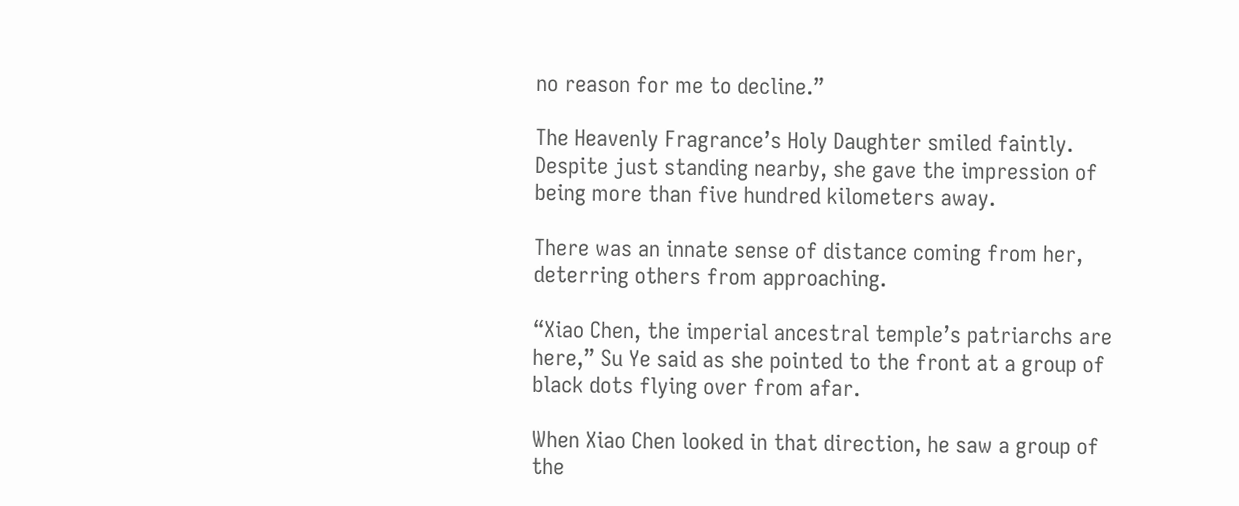no reason for me to decline.”

The Heavenly Fragrance’s Holy Daughter smiled faintly. Despite just standing nearby, she gave the impression of being more than five hundred kilometers away.

There was an innate sense of distance coming from her, deterring others from approaching.

“Xiao Chen, the imperial ancestral temple’s patriarchs are here,” Su Ye said as she pointed to the front at a group of black dots flying over from afar.

When Xiao Chen looked in that direction, he saw a group of the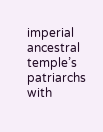imperial ancestral temple’s patriarchs with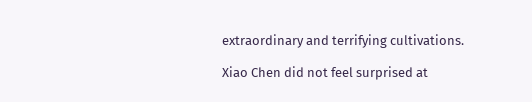extraordinary and terrifying cultivations.

Xiao Chen did not feel surprised at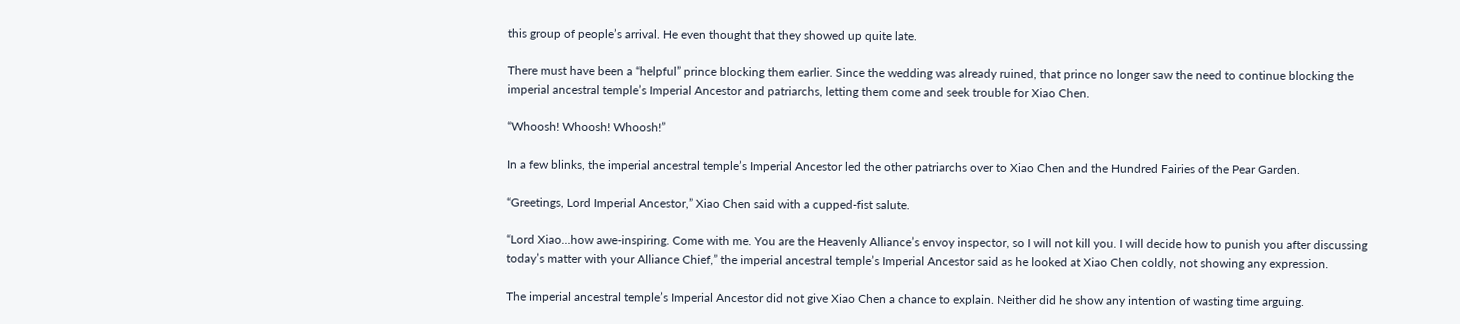this group of people’s arrival. He even thought that they showed up quite late.

There must have been a “helpful” prince blocking them earlier. Since the wedding was already ruined, that prince no longer saw the need to continue blocking the imperial ancestral temple’s Imperial Ancestor and patriarchs, letting them come and seek trouble for Xiao Chen.

“Whoosh! Whoosh! Whoosh!”

In a few blinks, the imperial ancestral temple’s Imperial Ancestor led the other patriarchs over to Xiao Chen and the Hundred Fairies of the Pear Garden.

“Greetings, Lord Imperial Ancestor,” Xiao Chen said with a cupped-fist salute.

“Lord Xiao…how awe-inspiring. Come with me. You are the Heavenly Alliance’s envoy inspector, so I will not kill you. I will decide how to punish you after discussing today’s matter with your Alliance Chief,” the imperial ancestral temple’s Imperial Ancestor said as he looked at Xiao Chen coldly, not showing any expression.

The imperial ancestral temple’s Imperial Ancestor did not give Xiao Chen a chance to explain. Neither did he show any intention of wasting time arguing.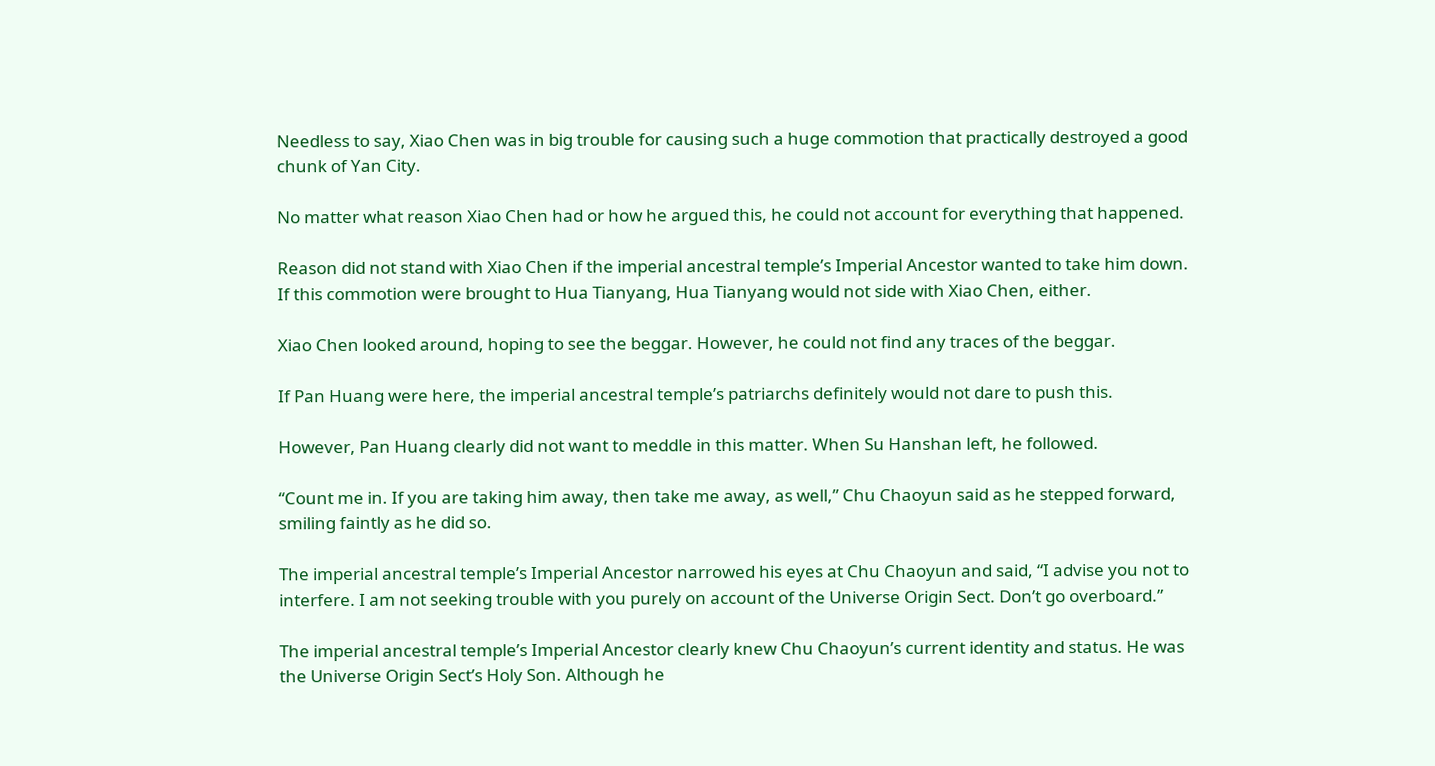Needless to say, Xiao Chen was in big trouble for causing such a huge commotion that practically destroyed a good chunk of Yan City.

No matter what reason Xiao Chen had or how he argued this, he could not account for everything that happened.

Reason did not stand with Xiao Chen if the imperial ancestral temple’s Imperial Ancestor wanted to take him down. If this commotion were brought to Hua Tianyang, Hua Tianyang would not side with Xiao Chen, either.

Xiao Chen looked around, hoping to see the beggar. However, he could not find any traces of the beggar.

If Pan Huang were here, the imperial ancestral temple’s patriarchs definitely would not dare to push this.

However, Pan Huang clearly did not want to meddle in this matter. When Su Hanshan left, he followed.

“Count me in. If you are taking him away, then take me away, as well,” Chu Chaoyun said as he stepped forward, smiling faintly as he did so.

The imperial ancestral temple’s Imperial Ancestor narrowed his eyes at Chu Chaoyun and said, “I advise you not to interfere. I am not seeking trouble with you purely on account of the Universe Origin Sect. Don’t go overboard.”

The imperial ancestral temple’s Imperial Ancestor clearly knew Chu Chaoyun’s current identity and status. He was the Universe Origin Sect’s Holy Son. Although he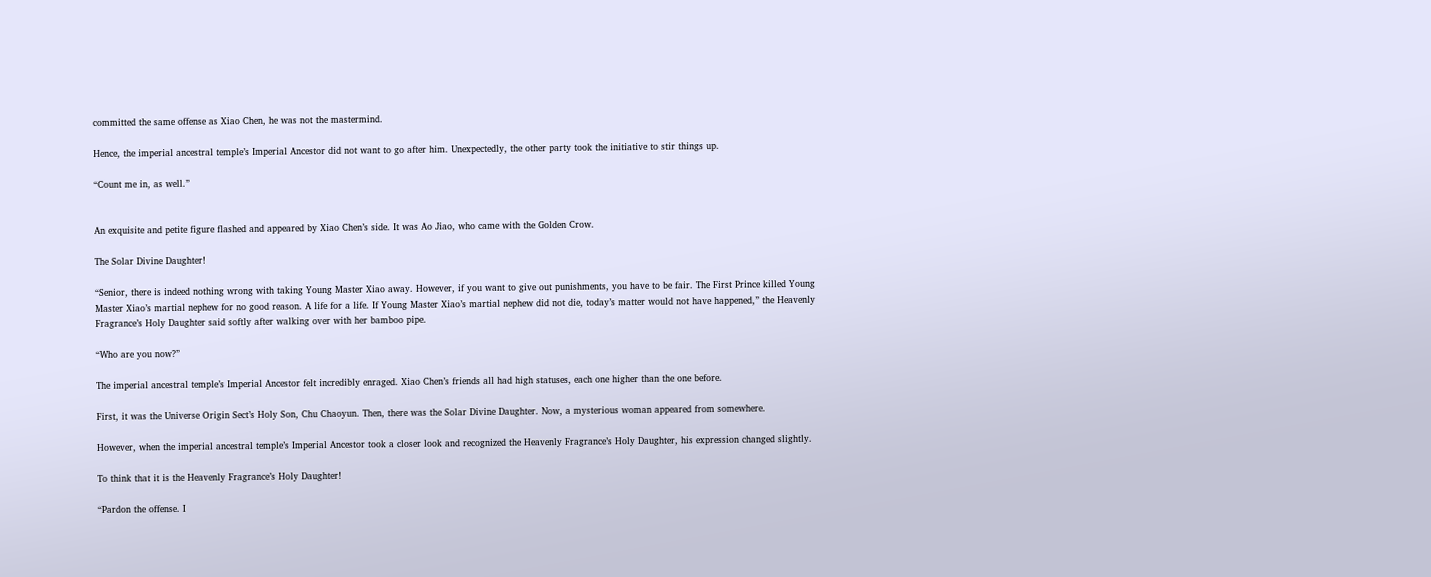committed the same offense as Xiao Chen, he was not the mastermind.

Hence, the imperial ancestral temple’s Imperial Ancestor did not want to go after him. Unexpectedly, the other party took the initiative to stir things up.

“Count me in, as well.”


An exquisite and petite figure flashed and appeared by Xiao Chen’s side. It was Ao Jiao, who came with the Golden Crow.

The Solar Divine Daughter!

“Senior, there is indeed nothing wrong with taking Young Master Xiao away. However, if you want to give out punishments, you have to be fair. The First Prince killed Young Master Xiao’s martial nephew for no good reason. A life for a life. If Young Master Xiao’s martial nephew did not die, today’s matter would not have happened,” the Heavenly Fragrance’s Holy Daughter said softly after walking over with her bamboo pipe.

“Who are you now?”

The imperial ancestral temple’s Imperial Ancestor felt incredibly enraged. Xiao Chen’s friends all had high statuses, each one higher than the one before.

First, it was the Universe Origin Sect’s Holy Son, Chu Chaoyun. Then, there was the Solar Divine Daughter. Now, a mysterious woman appeared from somewhere.

However, when the imperial ancestral temple’s Imperial Ancestor took a closer look and recognized the Heavenly Fragrance’s Holy Daughter, his expression changed slightly.

To think that it is the Heavenly Fragrance’s Holy Daughter!

“Pardon the offense. I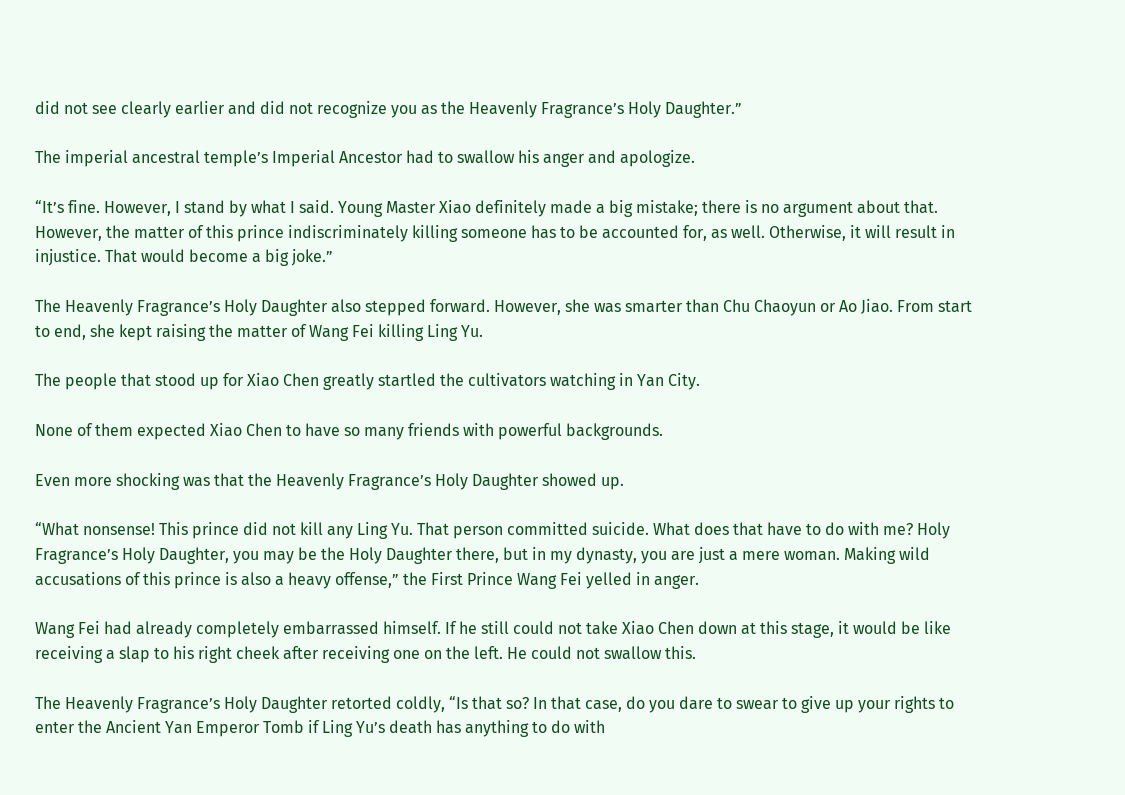did not see clearly earlier and did not recognize you as the Heavenly Fragrance’s Holy Daughter.”

The imperial ancestral temple’s Imperial Ancestor had to swallow his anger and apologize.

“It’s fine. However, I stand by what I said. Young Master Xiao definitely made a big mistake; there is no argument about that. However, the matter of this prince indiscriminately killing someone has to be accounted for, as well. Otherwise, it will result in injustice. That would become a big joke.”

The Heavenly Fragrance’s Holy Daughter also stepped forward. However, she was smarter than Chu Chaoyun or Ao Jiao. From start to end, she kept raising the matter of Wang Fei killing Ling Yu.

The people that stood up for Xiao Chen greatly startled the cultivators watching in Yan City.

None of them expected Xiao Chen to have so many friends with powerful backgrounds.

Even more shocking was that the Heavenly Fragrance’s Holy Daughter showed up.

“What nonsense! This prince did not kill any Ling Yu. That person committed suicide. What does that have to do with me? Holy Fragrance’s Holy Daughter, you may be the Holy Daughter there, but in my dynasty, you are just a mere woman. Making wild accusations of this prince is also a heavy offense,” the First Prince Wang Fei yelled in anger.

Wang Fei had already completely embarrassed himself. If he still could not take Xiao Chen down at this stage, it would be like receiving a slap to his right cheek after receiving one on the left. He could not swallow this.

The Heavenly Fragrance’s Holy Daughter retorted coldly, “Is that so? In that case, do you dare to swear to give up your rights to enter the Ancient Yan Emperor Tomb if Ling Yu’s death has anything to do with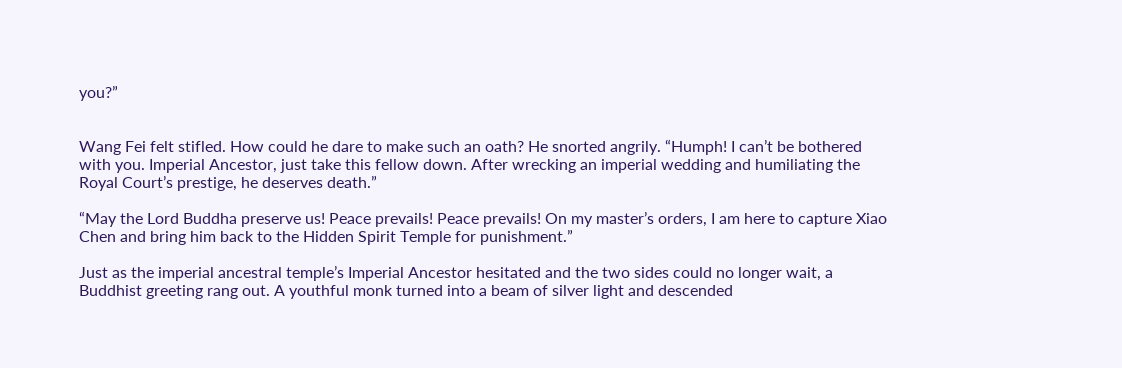you?”


Wang Fei felt stifled. How could he dare to make such an oath? He snorted angrily. “Humph! I can’t be bothered with you. Imperial Ancestor, just take this fellow down. After wrecking an imperial wedding and humiliating the Royal Court’s prestige, he deserves death.”

“May the Lord Buddha preserve us! Peace prevails! Peace prevails! On my master’s orders, I am here to capture Xiao Chen and bring him back to the Hidden Spirit Temple for punishment.”

Just as the imperial ancestral temple’s Imperial Ancestor hesitated and the two sides could no longer wait, a Buddhist greeting rang out. A youthful monk turned into a beam of silver light and descended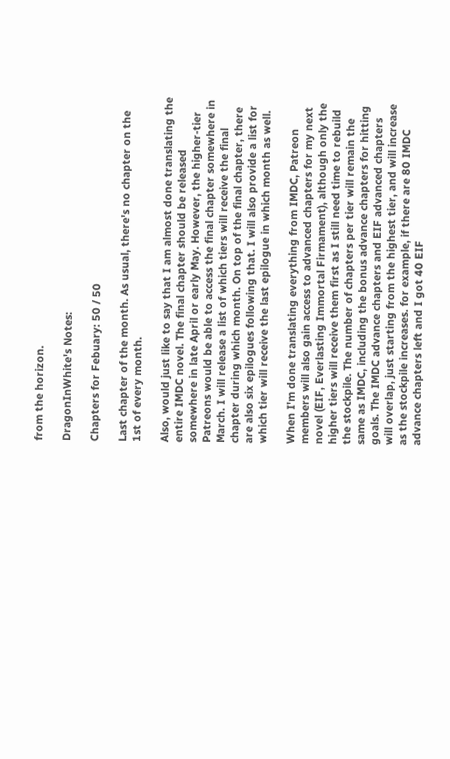from the horizon.

DragonInWhite's Notes:

Chapters for Febuary: 50 / 50

Last chapter of the month. As usual, there's no chapter on the 1st of every month.

Also, would just like to say that I am almost done translating the entire IMDC novel. The final chapter should be released somewhere in late April or early May. However, the higher-tier Patreons would be able to access the final chapter somewhere in March. I will release a list of which tiers will receive the final chapter during which month. On top of the final chapter, there are also six epilogues following that. I will also provide a list for which tier will receive the last epilogue in which month as well.

When I'm done translating everything from IMDC, Patreon members will also gain access to advanced chapters for my next novel (EIF, Everlasting Immortal Firmament), although only the higher tiers will receive them first as I still need time to rebuild the stockpile. The number of chapters per tier will remain the same as IMDC, including the bonus advance chapters for hitting goals. The IMDC advance chapters and EIF advanced chapters will overlap, just starting from the highest tier, and will increase as the stockpile increases. for example, if there are 80 IMDC advance chapters left and I got 40 EIF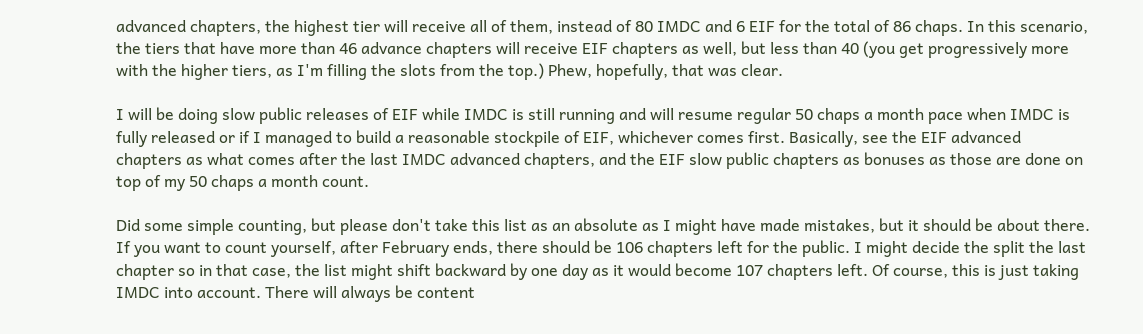advanced chapters, the highest tier will receive all of them, instead of 80 IMDC and 6 EIF for the total of 86 chaps. In this scenario, the tiers that have more than 46 advance chapters will receive EIF chapters as well, but less than 40 (you get progressively more with the higher tiers, as I'm filling the slots from the top.) Phew, hopefully, that was clear.

I will be doing slow public releases of EIF while IMDC is still running and will resume regular 50 chaps a month pace when IMDC is fully released or if I managed to build a reasonable stockpile of EIF, whichever comes first. Basically, see the EIF advanced chapters as what comes after the last IMDC advanced chapters, and the EIF slow public chapters as bonuses as those are done on top of my 50 chaps a month count.

Did some simple counting, but please don't take this list as an absolute as I might have made mistakes, but it should be about there. If you want to count yourself, after February ends, there should be 106 chapters left for the public. I might decide the split the last chapter so in that case, the list might shift backward by one day as it would become 107 chapters left. Of course, this is just taking IMDC into account. There will always be content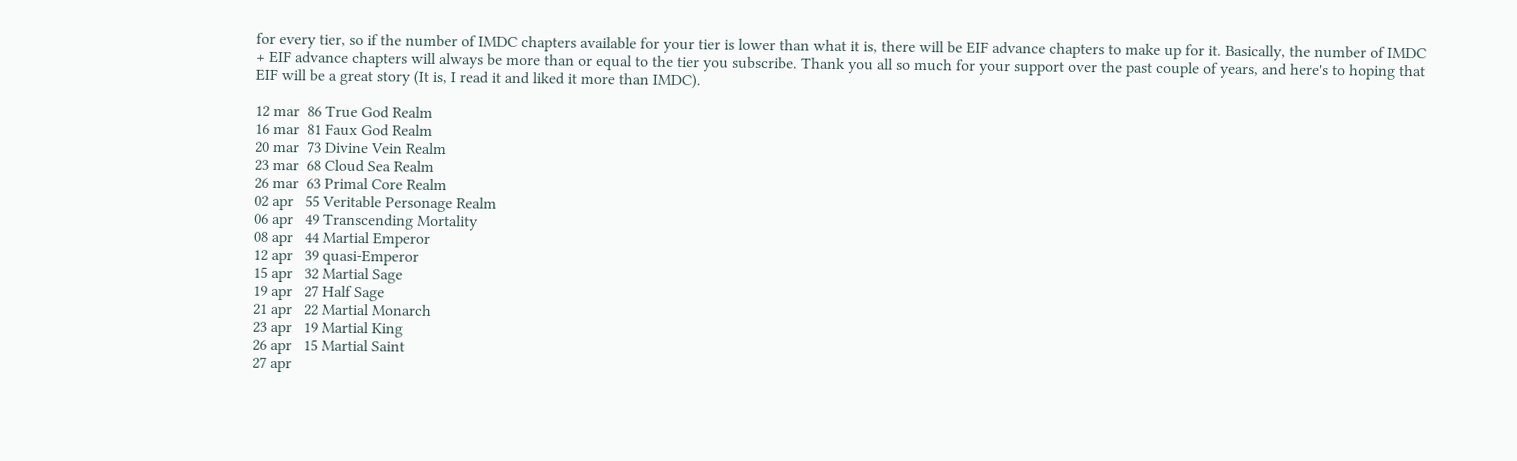for every tier, so if the number of IMDC chapters available for your tier is lower than what it is, there will be EIF advance chapters to make up for it. Basically, the number of IMDC + EIF advance chapters will always be more than or equal to the tier you subscribe. Thank you all so much for your support over the past couple of years, and here's to hoping that EIF will be a great story (It is, I read it and liked it more than IMDC).

12 mar  86 True God Realm
16 mar  81 Faux God Realm
20 mar  73 Divine Vein Realm
23 mar  68 Cloud Sea Realm
26 mar  63 Primal Core Realm
02 apr   55 Veritable Personage Realm
06 apr   49 Transcending Mortality
08 apr   44 Martial Emperor
12 apr   39 quasi-Emperor
15 apr   32 Martial Sage
19 apr   27 Half Sage
21 apr   22 Martial Monarch
23 apr   19 Martial King
26 apr   15 Martial Saint
27 apr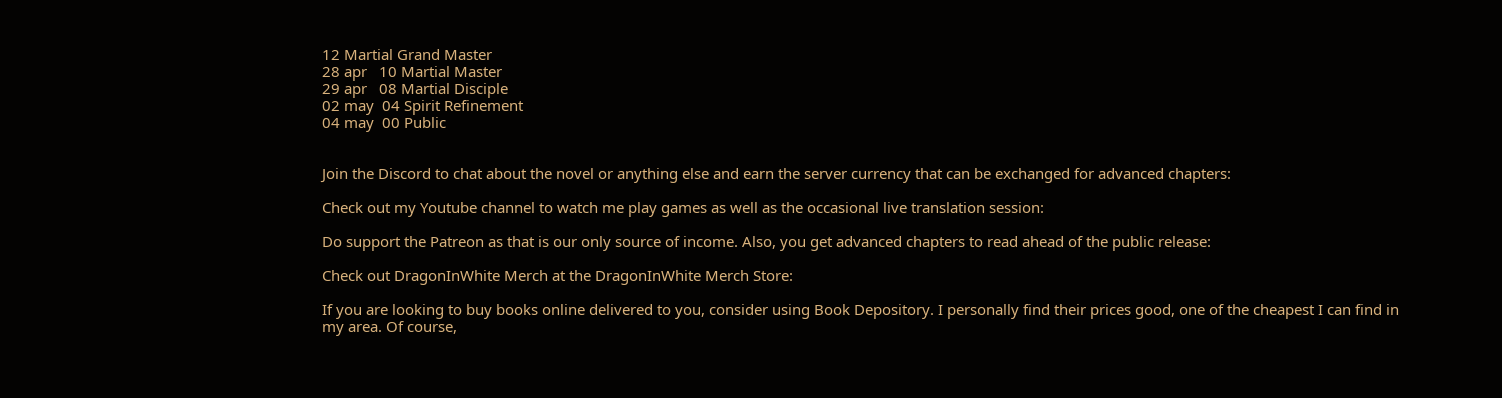12 Martial Grand Master
28 apr   10 Martial Master
29 apr   08 Martial Disciple
02 may  04 Spirit Refinement
04 may  00 Public


Join the Discord to chat about the novel or anything else and earn the server currency that can be exchanged for advanced chapters:

Check out my Youtube channel to watch me play games as well as the occasional live translation session:

Do support the Patreon as that is our only source of income. Also, you get advanced chapters to read ahead of the public release:

Check out DragonInWhite Merch at the DragonInWhite Merch Store:

If you are looking to buy books online delivered to you, consider using Book Depository. I personally find their prices good, one of the cheapest I can find in my area. Of course,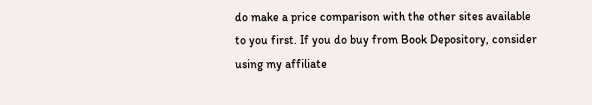do make a price comparison with the other sites available to you first. If you do buy from Book Depository, consider using my affiliate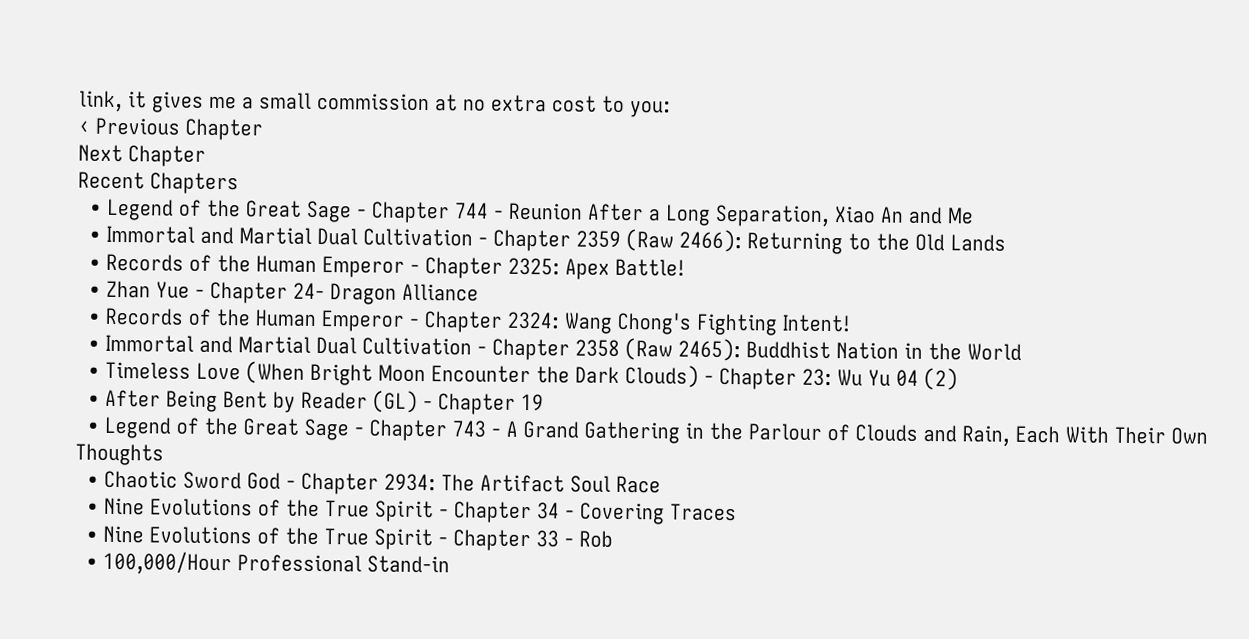link, it gives me a small commission at no extra cost to you:
‹ Previous Chapter
Next Chapter
Recent Chapters
  • Legend of the Great Sage - Chapter 744 - Reunion After a Long Separation, Xiao An and Me
  • Immortal and Martial Dual Cultivation - Chapter 2359 (Raw 2466): Returning to the Old Lands
  • Records of the Human Emperor - Chapter 2325: Apex Battle!
  • Zhan Yue - Chapter 24- Dragon Alliance
  • Records of the Human Emperor - Chapter 2324: Wang Chong's Fighting Intent!
  • Immortal and Martial Dual Cultivation - Chapter 2358 (Raw 2465): Buddhist Nation in the World
  • Timeless Love (When Bright Moon Encounter the Dark Clouds) - Chapter 23: Wu Yu 04 (2)
  • After Being Bent by Reader (GL) - Chapter 19
  • Legend of the Great Sage - Chapter 743 - A Grand Gathering in the Parlour of Clouds and Rain, Each With Their Own Thoughts
  • Chaotic Sword God - Chapter 2934: The Artifact Soul Race
  • Nine Evolutions of the True Spirit - Chapter 34 - Covering Traces
  • Nine Evolutions of the True Spirit - Chapter 33 - Rob
  • 100,000/Hour Professional Stand-in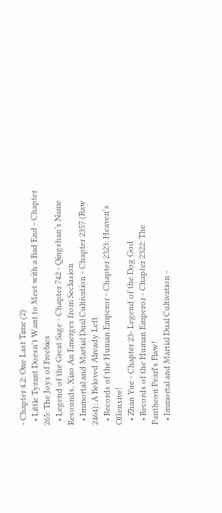- Chapter 4.2: One Last Time (2)
  • Little Tyrant Doesn't Want to Meet with a Bad End - Chapter 265: The Joys of Freebies
  • Legend of the Great Sage - Chapter 742 - Qingshan’s Name Resounds, Xiao An Emerges from Seclusion
  • Immortal and Martial Dual Cultivation - Chapter 2357 (Raw 2464): A Beloved Already Left
  • Records of the Human Emperor - Chapter 2323: Heaven's Offensive!
  • Zhan Yue - Chapter 23- Legend of the Dog God
  • Records of the Human Emperor - Chapter 2322: The Pantheon Pearl's Flaw!
  • Immortal and Martial Dual Cultivation -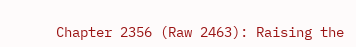Chapter 2356 (Raw 2463): Raising the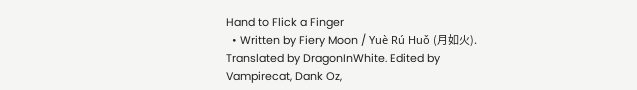Hand to Flick a Finger
  • Written by Fiery Moon / Yuè Rú Huǒ (月如火). Translated by DragonInWhite. Edited by Vampirecat, Dank Oz,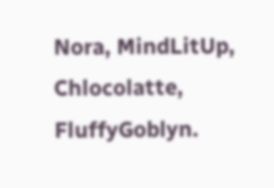Nora, MindLitUp, Chlocolatte, FluffyGoblyn.